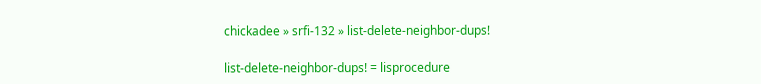chickadee » srfi-132 » list-delete-neighbor-dups!

list-delete-neighbor-dups! = lisprocedure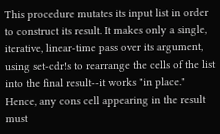This procedure mutates its input list in order to construct its result. It makes only a single, iterative, linear-time pass over its argument, using set-cdr!s to rearrange the cells of the list into the final result--it works "in place." Hence, any cons cell appearing in the result must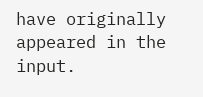have originally appeared in the input.